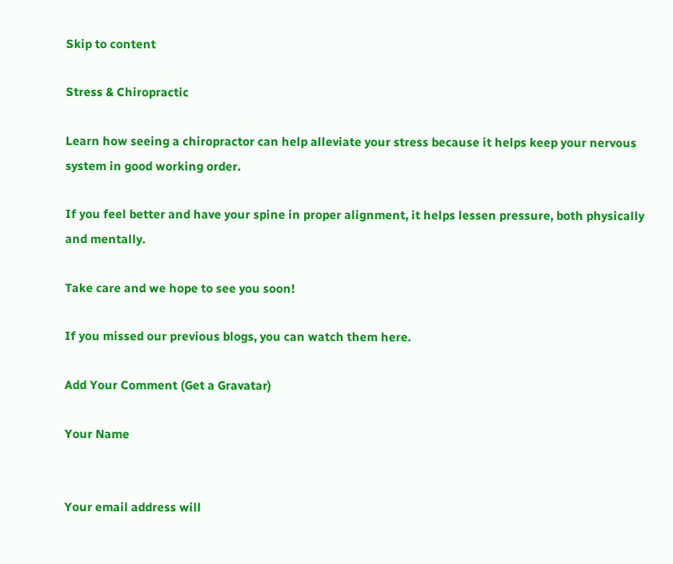Skip to content

Stress & Chiropractic

Learn how seeing a chiropractor can help alleviate your stress because it helps keep your nervous system in good working order.

If you feel better and have your spine in proper alignment, it helps lessen pressure, both physically and mentally.

Take care and we hope to see you soon!

If you missed our previous blogs, you can watch them here.

Add Your Comment (Get a Gravatar)

Your Name


Your email address will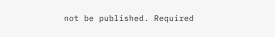not be published. Required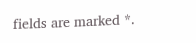fields are marked *.